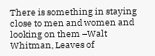There is something in staying close to men and women and looking on them –Walt Whitman, Leaves of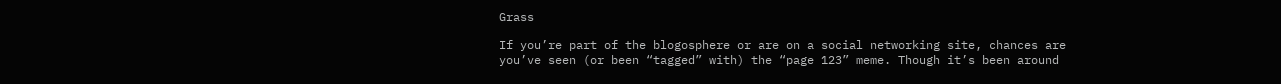Grass

If you’re part of the blogosphere or are on a social networking site, chances are you’ve seen (or been “tagged” with) the “page 123” meme. Though it’s been around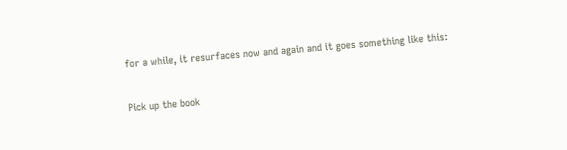for a while, it resurfaces now and again and it goes something like this:

Pick up the book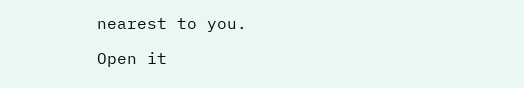nearest to you.

Open it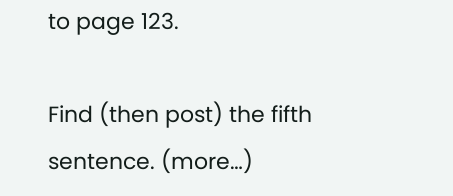to page 123.

Find (then post) the fifth sentence. (more…)